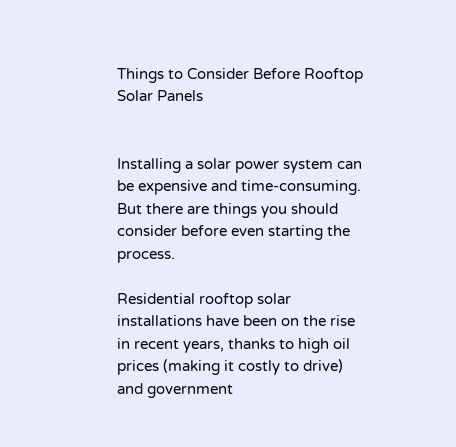Things to Consider Before Rooftop Solar Panels


Installing a solar power system can be expensive and time-consuming. But there are things you should consider before even starting the process.

Residential rooftop solar installations have been on the rise in recent years, thanks to high oil prices (making it costly to drive) and government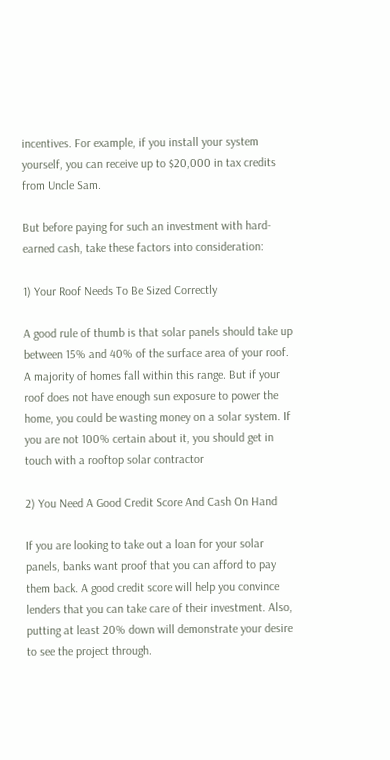incentives. For example, if you install your system yourself, you can receive up to $20,000 in tax credits from Uncle Sam.

But before paying for such an investment with hard-earned cash, take these factors into consideration:

1) Your Roof Needs To Be Sized Correctly

A good rule of thumb is that solar panels should take up between 15% and 40% of the surface area of your roof. A majority of homes fall within this range. But if your roof does not have enough sun exposure to power the home, you could be wasting money on a solar system. If you are not 100% certain about it, you should get in touch with a rooftop solar contractor

2) You Need A Good Credit Score And Cash On Hand

If you are looking to take out a loan for your solar panels, banks want proof that you can afford to pay them back. A good credit score will help you convince lenders that you can take care of their investment. Also, putting at least 20% down will demonstrate your desire to see the project through.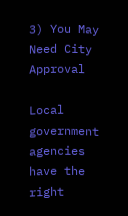3) You May Need City Approval

Local government agencies have the right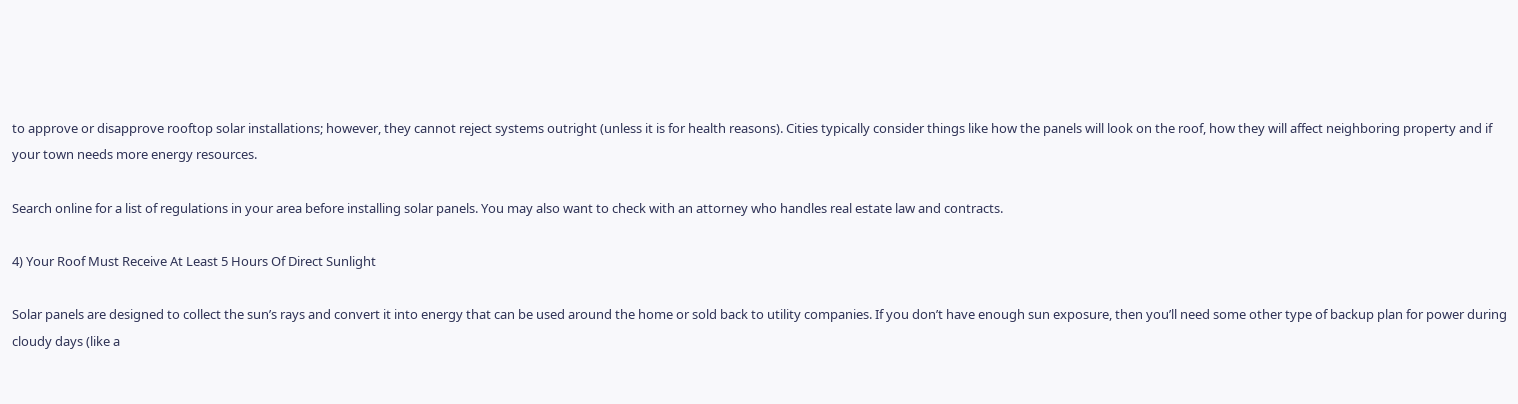to approve or disapprove rooftop solar installations; however, they cannot reject systems outright (unless it is for health reasons). Cities typically consider things like how the panels will look on the roof, how they will affect neighboring property and if your town needs more energy resources.

Search online for a list of regulations in your area before installing solar panels. You may also want to check with an attorney who handles real estate law and contracts.

4) Your Roof Must Receive At Least 5 Hours Of Direct Sunlight

Solar panels are designed to collect the sun’s rays and convert it into energy that can be used around the home or sold back to utility companies. If you don’t have enough sun exposure, then you’ll need some other type of backup plan for power during cloudy days (like a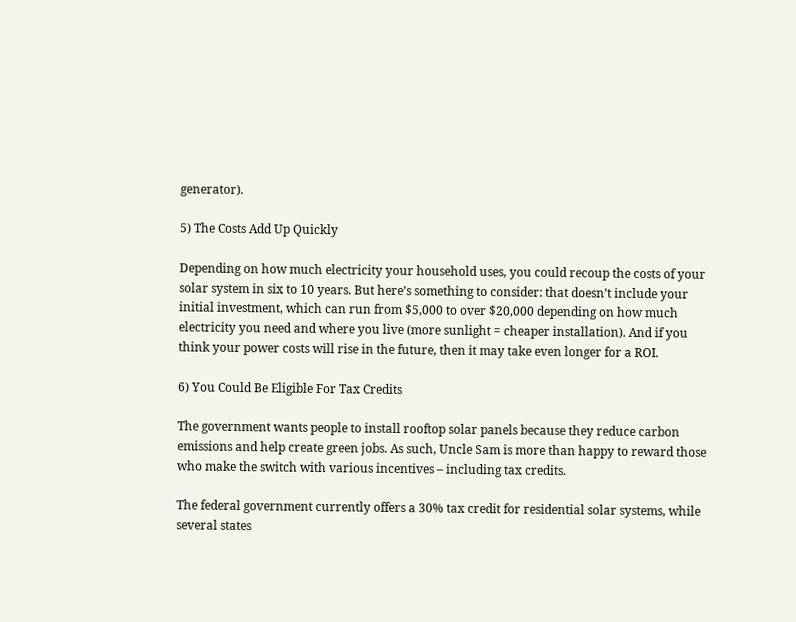generator).

5) The Costs Add Up Quickly

Depending on how much electricity your household uses, you could recoup the costs of your solar system in six to 10 years. But here’s something to consider: that doesn’t include your initial investment, which can run from $5,000 to over $20,000 depending on how much electricity you need and where you live (more sunlight = cheaper installation). And if you think your power costs will rise in the future, then it may take even longer for a ROI.

6) You Could Be Eligible For Tax Credits

The government wants people to install rooftop solar panels because they reduce carbon emissions and help create green jobs. As such, Uncle Sam is more than happy to reward those who make the switch with various incentives – including tax credits.

The federal government currently offers a 30% tax credit for residential solar systems, while several states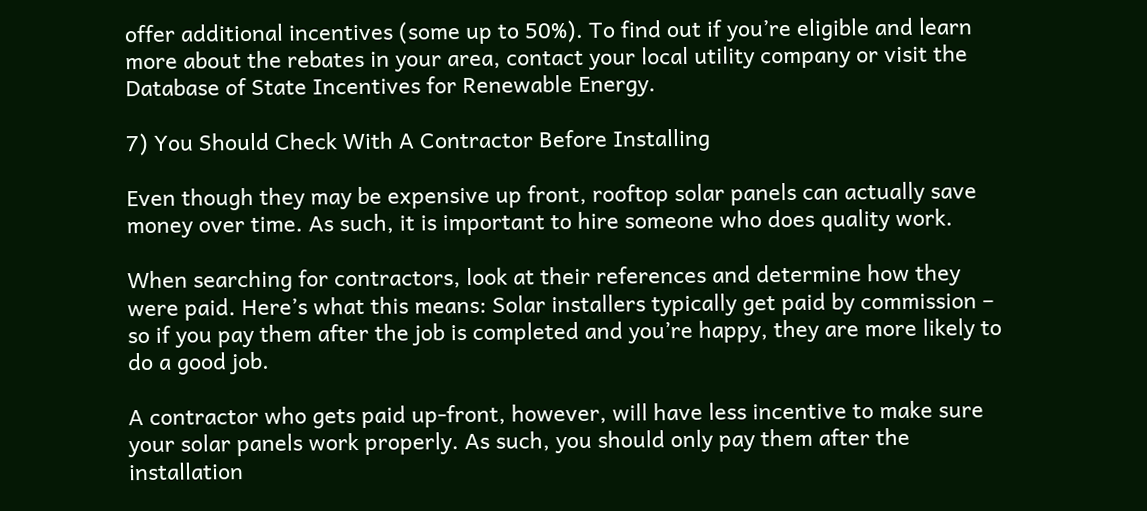offer additional incentives (some up to 50%). To find out if you’re eligible and learn more about the rebates in your area, contact your local utility company or visit the Database of State Incentives for Renewable Energy.

7) You Should Check With A Contractor Before Installing

Even though they may be expensive up front, rooftop solar panels can actually save money over time. As such, it is important to hire someone who does quality work.

When searching for contractors, look at their references and determine how they were paid. Here’s what this means: Solar installers typically get paid by commission – so if you pay them after the job is completed and you’re happy, they are more likely to do a good job.

A contractor who gets paid up-front, however, will have less incentive to make sure your solar panels work properly. As such, you should only pay them after the installation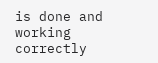is done and working correctly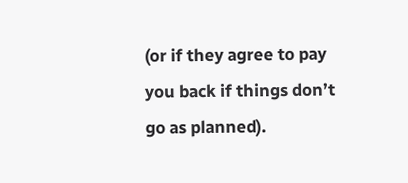(or if they agree to pay you back if things don’t go as planned).